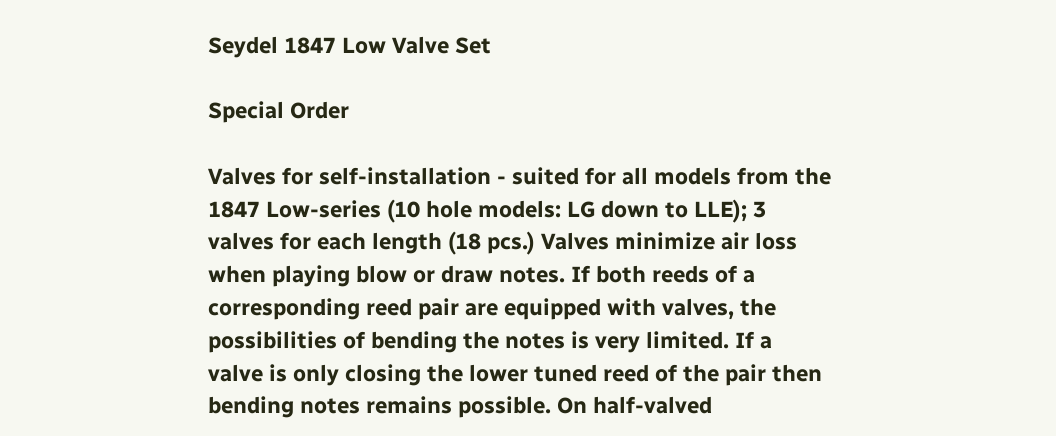Seydel 1847 Low Valve Set

Special Order

Valves for self-installation - suited for all models from the 1847 Low-series (10 hole models: LG down to LLE); 3 valves for each length (18 pcs.) Valves minimize air loss when playing blow or draw notes. If both reeds of a corresponding reed pair are equipped with valves, the possibilities of bending the notes is very limited. If a valve is only closing the lower tuned reed of the pair then bending notes remains possible. On half-valved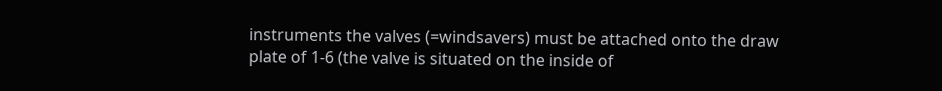instruments the valves (=windsavers) must be attached onto the draw plate of 1-6 (the valve is situated on the inside of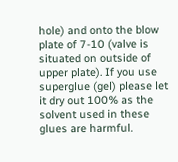hole) and onto the blow plate of 7-10 (valve is situated on outside of upper plate). If you use superglue (gel) please let it dry out 100% as the solvent used in these glues are harmful.